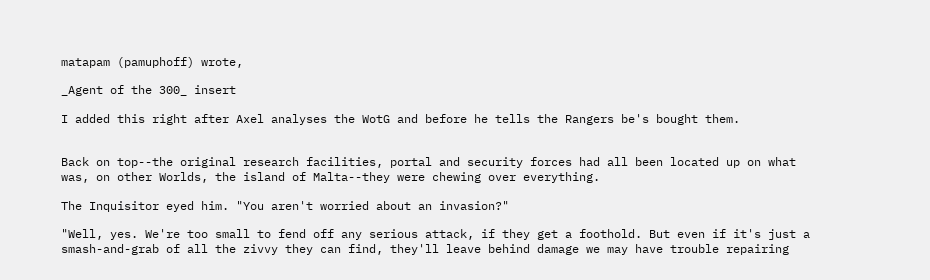matapam (pamuphoff) wrote,

_Agent of the 300_ insert

I added this right after Axel analyses the WotG and before he tells the Rangers be's bought them.


Back on top--the original research facilities, portal and security forces had all been located up on what was, on other Worlds, the island of Malta--they were chewing over everything.

The Inquisitor eyed him. "You aren't worried about an invasion?"

"Well, yes. We're too small to fend off any serious attack, if they get a foothold. But even if it's just a smash-and-grab of all the zivvy they can find, they'll leave behind damage we may have trouble repairing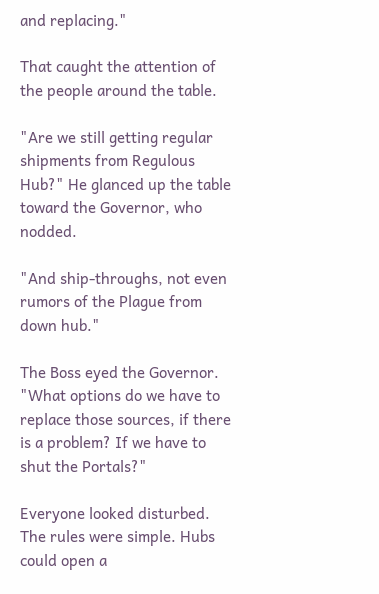and replacing."

That caught the attention of the people around the table.

"Are we still getting regular shipments from Regulous Hub?" He glanced up the table toward the Governor, who nodded.

"And ship-throughs, not even rumors of the Plague from down hub."

The Boss eyed the Governor. "What options do we have to replace those sources, if there is a problem? If we have to shut the Portals?"

Everyone looked disturbed. The rules were simple. Hubs could open a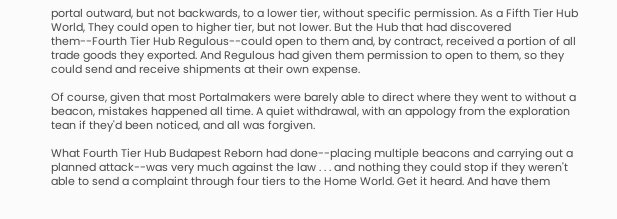portal outward, but not backwards, to a lower tier, without specific permission. As a Fifth Tier Hub World, They could open to higher tier, but not lower. But the Hub that had discovered them--Fourth Tier Hub Regulous--could open to them and, by contract, received a portion of all trade goods they exported. And Regulous had given them permission to open to them, so they could send and receive shipments at their own expense.

Of course, given that most Portalmakers were barely able to direct where they went to without a beacon, mistakes happened all time. A quiet withdrawal, with an appology from the exploration tean if they'd been noticed, and all was forgiven.

What Fourth Tier Hub Budapest Reborn had done--placing multiple beacons and carrying out a planned attack--was very much against the law . . . and nothing they could stop if they weren't able to send a complaint through four tiers to the Home World. Get it heard. And have them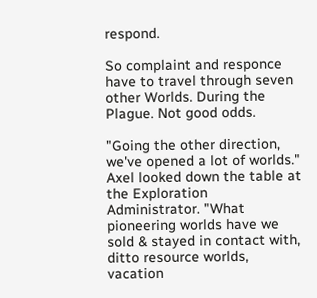respond.

So complaint and responce have to travel through seven other Worlds. During the Plague. Not good odds.

"Going the other direction, we've opened a lot of worlds." Axel looked down the table at the Exploration Administrator. "What pioneering worlds have we sold & stayed in contact with, ditto resource worlds, vacation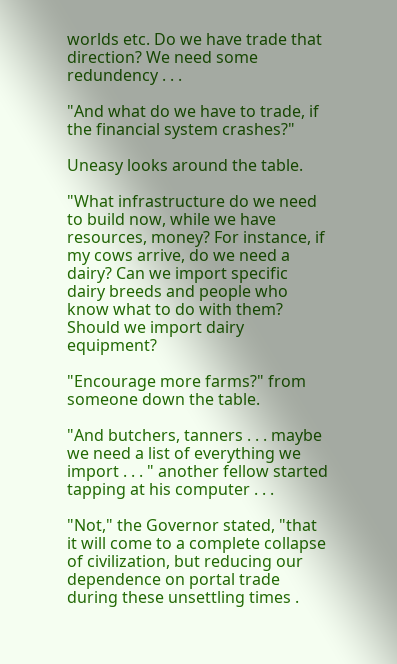worlds etc. Do we have trade that direction? We need some redundency . . .

"And what do we have to trade, if the financial system crashes?"

Uneasy looks around the table.

"What infrastructure do we need to build now, while we have resources, money? For instance, if my cows arrive, do we need a dairy? Can we import specific dairy breeds and people who know what to do with them? Should we import dairy equipment?

"Encourage more farms?" from someone down the table.

"And butchers, tanners . . . maybe we need a list of everything we import . . . " another fellow started tapping at his computer . . .

"Not," the Governor stated, "that it will come to a complete collapse of civilization, but reducing our dependence on portal trade during these unsettling times .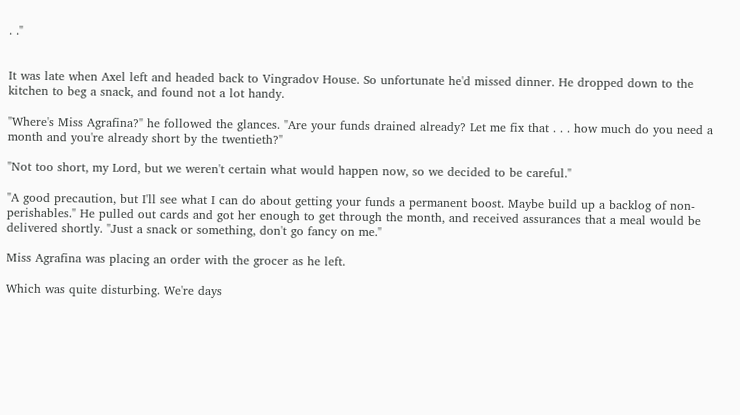. ."


It was late when Axel left and headed back to Vingradov House. So unfortunate he'd missed dinner. He dropped down to the kitchen to beg a snack, and found not a lot handy.

"Where's Miss Agrafina?" he followed the glances. "Are your funds drained already? Let me fix that . . . how much do you need a month and you're already short by the twentieth?"

"Not too short, my Lord, but we weren't certain what would happen now, so we decided to be careful."

"A good precaution, but I'll see what I can do about getting your funds a permanent boost. Maybe build up a backlog of non-perishables." He pulled out cards and got her enough to get through the month, and received assurances that a meal would be delivered shortly. "Just a snack or something, don't go fancy on me."

Miss Agrafina was placing an order with the grocer as he left.

Which was quite disturbing. We're days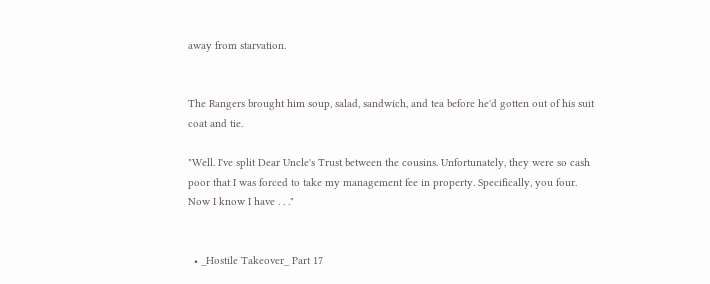away from starvation.


The Rangers brought him soup, salad, sandwich, and tea before he'd gotten out of his suit coat and tie.

"Well. I've split Dear Uncle's Trust between the cousins. Unfortunately, they were so cash poor that I was forced to take my management fee in property. Specifically, you four. Now I know I have . . ."


  • _Hostile Takeover_ Part 17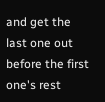and get the last one out before the first one's rest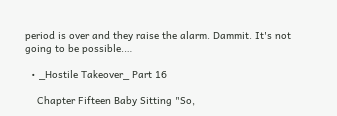period is over and they raise the alarm. Dammit. It's not going to be possible.…

  • _Hostile Takeover_ Part 16

    Chapter Fifteen Baby Sitting "So,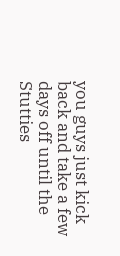you guys just kick back and take a few days off until the Stutties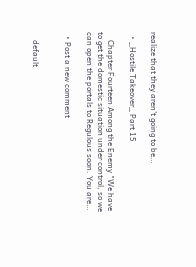realize that they aren't going to be…

  • _Hostile Takeover_ Part 15

    Chapter Fourteen Among the Enemy "We have to get the domestic situation under control, so we can open the portals to Regulous soon. You are…

  • Post a new comment


    default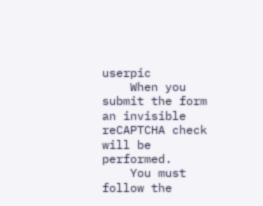userpic
    When you submit the form an invisible reCAPTCHA check will be performed.
    You must follow the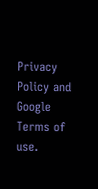Privacy Policy and Google Terms of use.